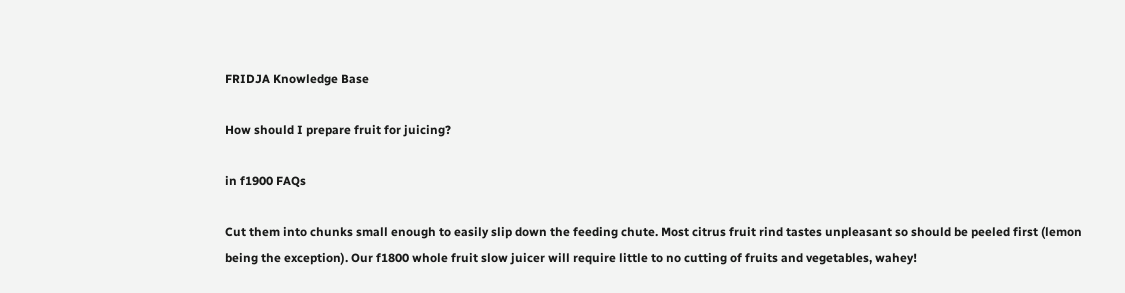FRIDJA Knowledge Base

How should I prepare fruit for juicing?

in f1900 FAQs

Cut them into chunks small enough to easily slip down the feeding chute. Most citrus fruit rind tastes unpleasant so should be peeled first (lemon being the exception). Our f1800 whole fruit slow juicer will require little to no cutting of fruits and vegetables, wahey!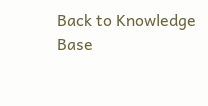Back to Knowledge Base